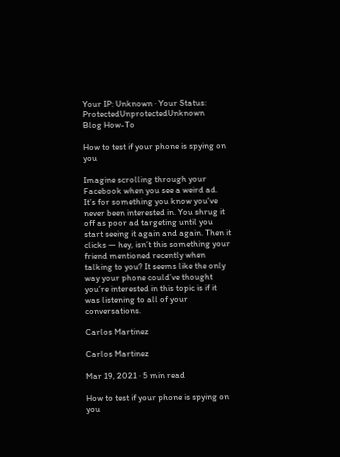Your IP: Unknown · Your Status: ProtectedUnprotectedUnknown
Blog How-To

How to test if your phone is spying on you

Imagine scrolling through your Facebook when you see a weird ad. It’s for something you know you've never been interested in. You shrug it off as poor ad targeting until you start seeing it again and again. Then it clicks — hey, isn’t this something your friend mentioned recently when talking to you? It seems like the only way your phone could’ve thought you’re interested in this topic is if it was listening to all of your conversations.

Carlos Martinez

Carlos Martinez

Mar 19, 2021 · 5 min read

How to test if your phone is spying on you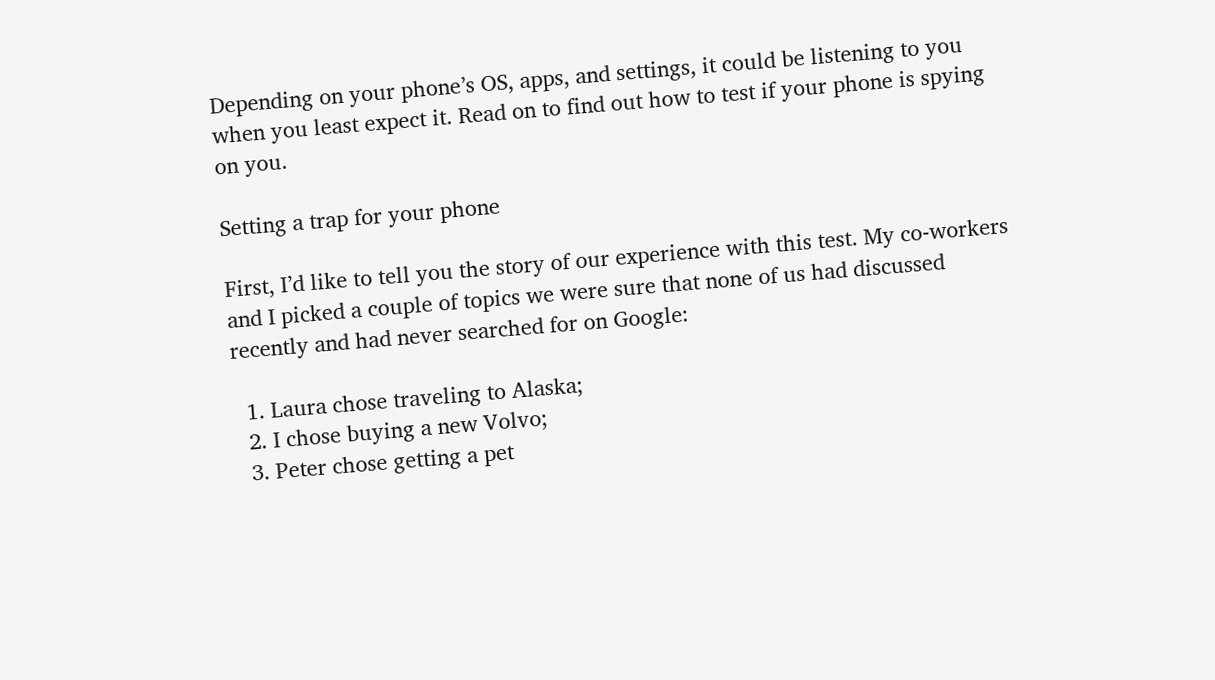Depending on your phone’s OS, apps, and settings, it could be listening to you when you least expect it. Read on to find out how to test if your phone is spying on you.

Setting a trap for your phone

First, I’d like to tell you the story of our experience with this test. My co-workers and I picked a couple of topics we were sure that none of us had discussed recently and had never searched for on Google:

  1. Laura chose traveling to Alaska;
  2. I chose buying a new Volvo;
  3. Peter chose getting a pet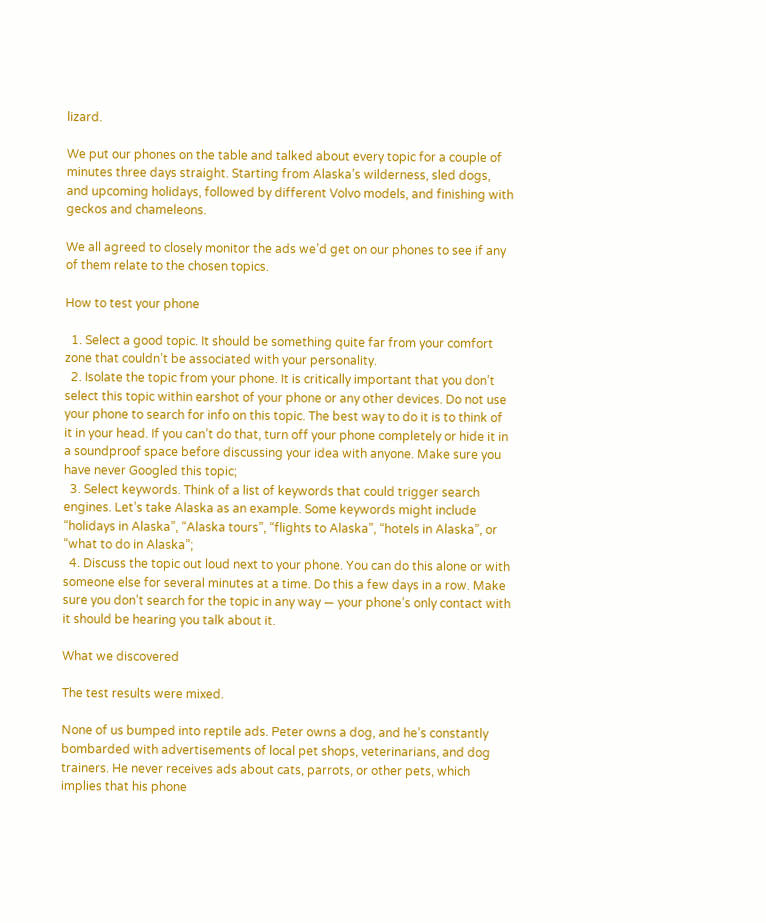lizard.

We put our phones on the table and talked about every topic for a couple of minutes three days straight. Starting from Alaska’s wilderness, sled dogs, and upcoming holidays, followed by different Volvo models, and finishing with geckos and chameleons.

We all agreed to closely monitor the ads we’d get on our phones to see if any of them relate to the chosen topics.

How to test your phone

  1. Select a good topic. It should be something quite far from your comfort zone that couldn’t be associated with your personality.
  2. Isolate the topic from your phone. It is critically important that you don’t select this topic within earshot of your phone or any other devices. Do not use your phone to search for info on this topic. The best way to do it is to think of it in your head. If you can’t do that, turn off your phone completely or hide it in a soundproof space before discussing your idea with anyone. Make sure you have never Googled this topic;
  3. Select keywords. Think of a list of keywords that could trigger search engines. Let’s take Alaska as an example. Some keywords might include “holidays in Alaska”, “Alaska tours”, “flights to Alaska”, “hotels in Alaska”, or “what to do in Alaska”;
  4. Discuss the topic out loud next to your phone. You can do this alone or with someone else for several minutes at a time. Do this a few days in a row. Make sure you don’t search for the topic in any way — your phone’s only contact with it should be hearing you talk about it.

What we discovered

The test results were mixed.

None of us bumped into reptile ads. Peter owns a dog, and he’s constantly bombarded with advertisements of local pet shops, veterinarians, and dog trainers. He never receives ads about cats, parrots, or other pets, which implies that his phone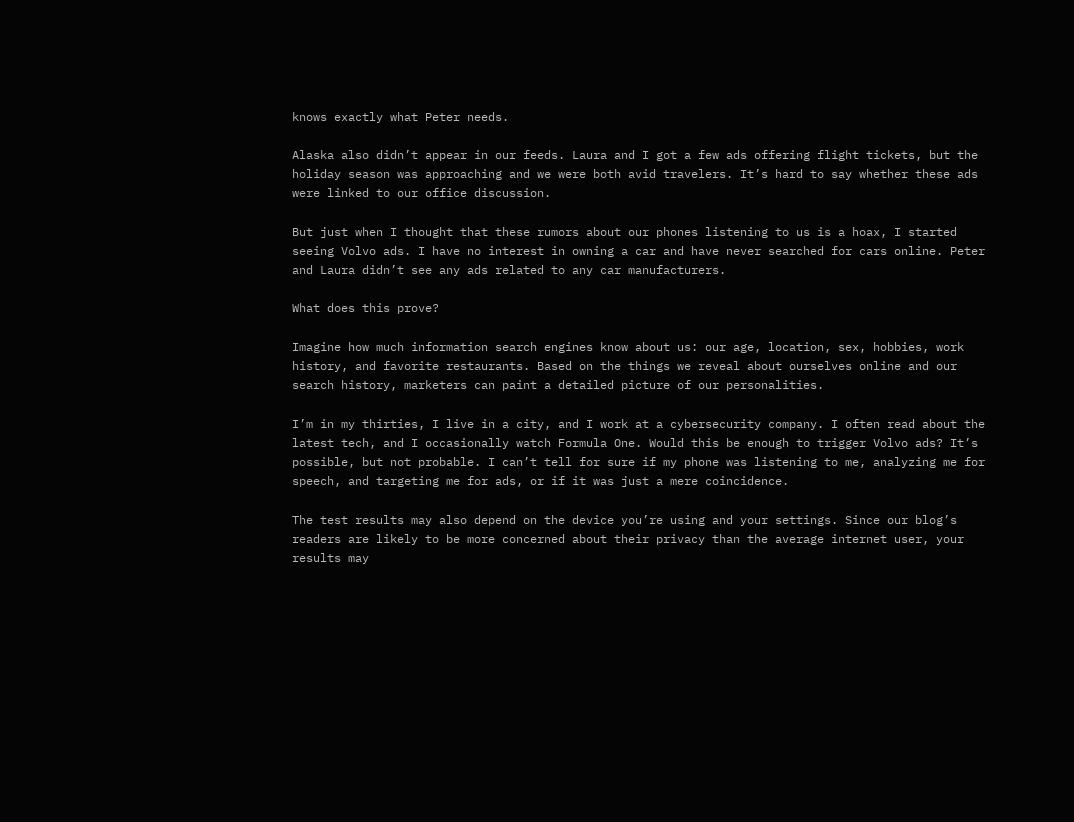knows exactly what Peter needs.

Alaska also didn’t appear in our feeds. Laura and I got a few ads offering flight tickets, but the holiday season was approaching and we were both avid travelers. It’s hard to say whether these ads were linked to our office discussion.

But just when I thought that these rumors about our phones listening to us is a hoax, I started seeing Volvo ads. I have no interest in owning a car and have never searched for cars online. Peter and Laura didn’t see any ads related to any car manufacturers.

What does this prove?

Imagine how much information search engines know about us: our age, location, sex, hobbies, work history, and favorite restaurants. Based on the things we reveal about ourselves online and our search history, marketers can paint a detailed picture of our personalities.

I’m in my thirties, I live in a city, and I work at a cybersecurity company. I often read about the latest tech, and I occasionally watch Formula One. Would this be enough to trigger Volvo ads? It’s possible, but not probable. I can’t tell for sure if my phone was listening to me, analyzing me for speech, and targeting me for ads, or if it was just a mere coincidence.

The test results may also depend on the device you’re using and your settings. Since our blog’s readers are likely to be more concerned about their privacy than the average internet user, your results may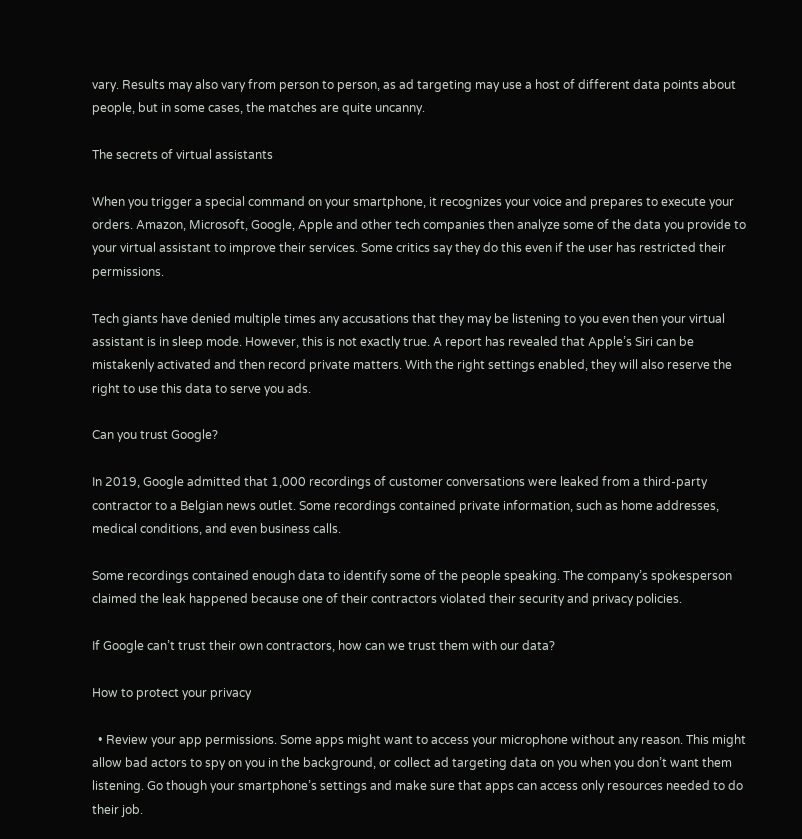vary. Results may also vary from person to person, as ad targeting may use a host of different data points about people, but in some cases, the matches are quite uncanny.

The secrets of virtual assistants

When you trigger a special command on your smartphone, it recognizes your voice and prepares to execute your orders. Amazon, Microsoft, Google, Apple and other tech companies then analyze some of the data you provide to your virtual assistant to improve their services. Some critics say they do this even if the user has restricted their permissions.

Tech giants have denied multiple times any accusations that they may be listening to you even then your virtual assistant is in sleep mode. However, this is not exactly true. A report has revealed that Apple’s Siri can be mistakenly activated and then record private matters. With the right settings enabled, they will also reserve the right to use this data to serve you ads.

Can you trust Google?

In 2019, Google admitted that 1,000 recordings of customer conversations were leaked from a third-party contractor to a Belgian news outlet. Some recordings contained private information, such as home addresses, medical conditions, and even business calls.

Some recordings contained enough data to identify some of the people speaking. The company’s spokesperson claimed the leak happened because one of their contractors violated their security and privacy policies.

If Google can’t trust their own contractors, how can we trust them with our data?

How to protect your privacy

  • Review your app permissions. Some apps might want to access your microphone without any reason. This might allow bad actors to spy on you in the background, or collect ad targeting data on you when you don’t want them listening. Go though your smartphone’s settings and make sure that apps can access only resources needed to do their job.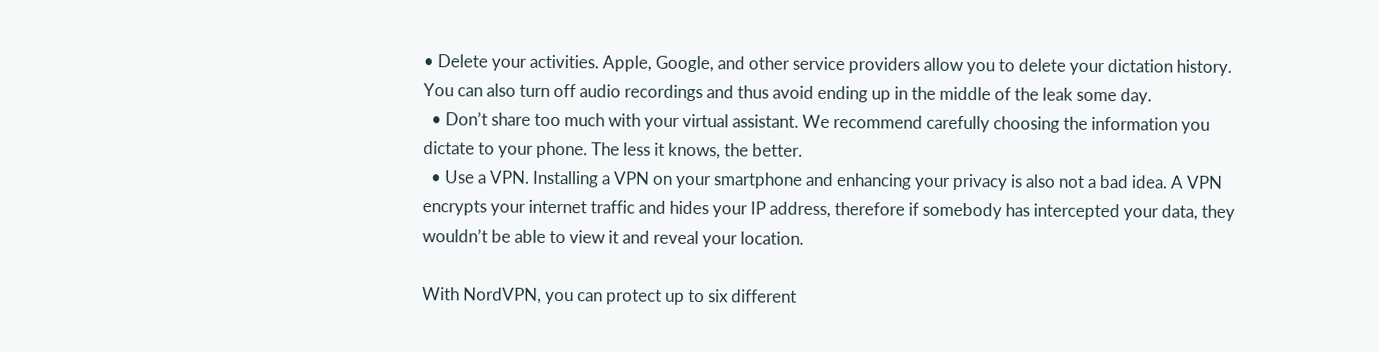• Delete your activities. Apple, Google, and other service providers allow you to delete your dictation history. You can also turn off audio recordings and thus avoid ending up in the middle of the leak some day.
  • Don’t share too much with your virtual assistant. We recommend carefully choosing the information you dictate to your phone. The less it knows, the better.
  • Use a VPN. Installing a VPN on your smartphone and enhancing your privacy is also not a bad idea. A VPN encrypts your internet traffic and hides your IP address, therefore if somebody has intercepted your data, they wouldn’t be able to view it and reveal your location.

With NordVPN, you can protect up to six different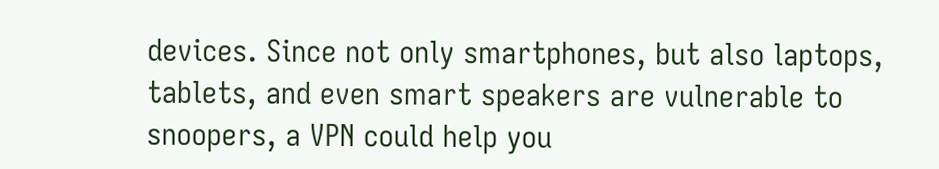devices. Since not only smartphones, but also laptops, tablets, and even smart speakers are vulnerable to snoopers, a VPN could help you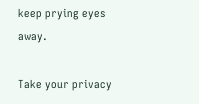keep prying eyes away.

Take your privacy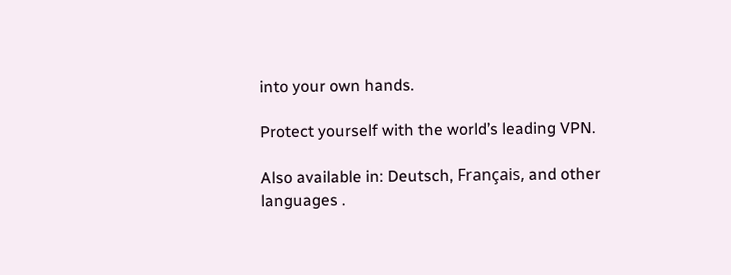into your own hands.

Protect yourself with the world’s leading VPN.

Also available in: Deutsch, Français, and other languages .